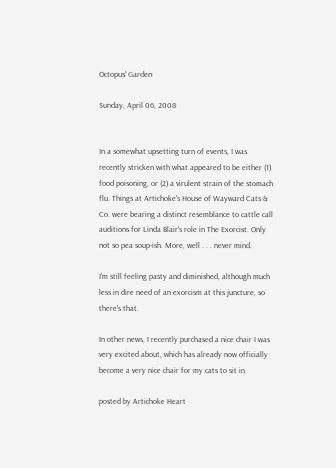Octopus' Garden

Sunday, April 06, 2008


In a somewhat upsetting turn of events, I was recently stricken with what appeared to be either (1) food poisoning, or (2) a virulent strain of the stomach flu. Things at Artichoke's House of Wayward Cats & Co. were bearing a distinct resemblance to cattle call auditions for Linda Blair's role in The Exorcist. Only not so pea soup-ish. More, well . . . never mind.

I'm still feeling pasty and diminished, although much less in dire need of an exorcism at this juncture, so there's that.

In other news, I recently purchased a nice chair I was very excited about, which has already now officially become a very nice chair for my cats to sit in.

posted by Artichoke Heart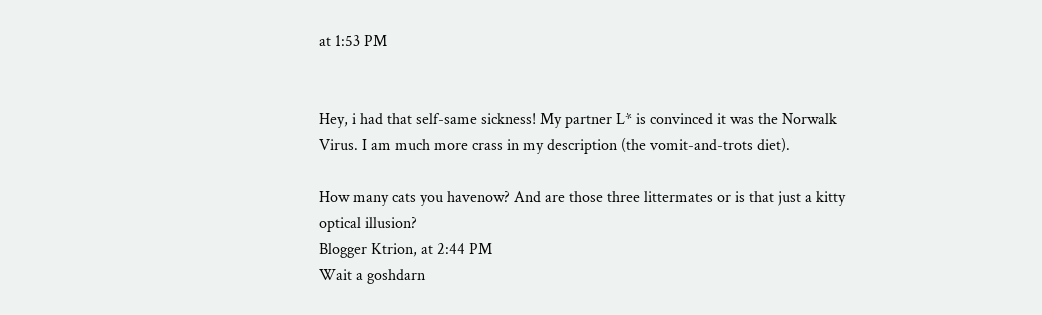at 1:53 PM


Hey, i had that self-same sickness! My partner L* is convinced it was the Norwalk Virus. I am much more crass in my description (the vomit-and-trots diet).

How many cats you havenow? And are those three littermates or is that just a kitty optical illusion?
Blogger Ktrion, at 2:44 PM
Wait a goshdarn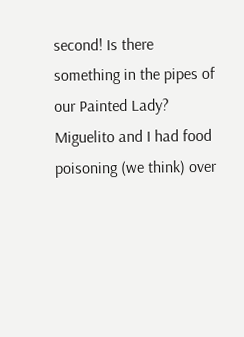second! Is there something in the pipes of our Painted Lady? Miguelito and I had food poisoning (we think) over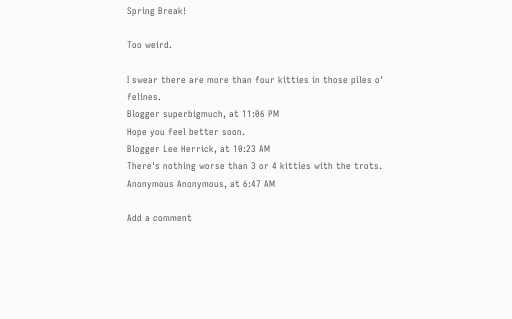Spring Break!

Too weird.

I swear there are more than four kitties in those piles o' felines.
Blogger superbigmuch, at 11:06 PM
Hope you feel better soon.
Blogger Lee Herrick, at 10:23 AM
There's nothing worse than 3 or 4 kitties with the trots.
Anonymous Anonymous, at 6:47 AM

Add a comment